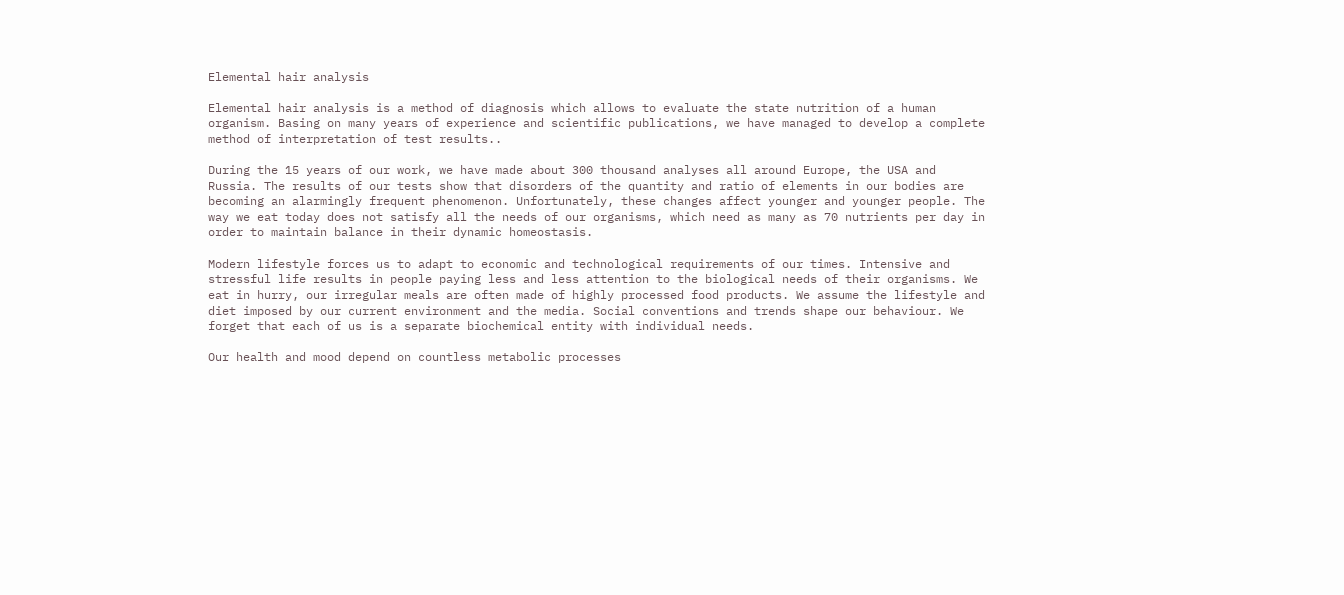Elemental hair analysis

Elemental hair analysis is a method of diagnosis which allows to evaluate the state nutrition of a human organism. Basing on many years of experience and scientific publications, we have managed to develop a complete method of interpretation of test results..

During the 15 years of our work, we have made about 300 thousand analyses all around Europe, the USA and Russia. The results of our tests show that disorders of the quantity and ratio of elements in our bodies are becoming an alarmingly frequent phenomenon. Unfortunately, these changes affect younger and younger people. The way we eat today does not satisfy all the needs of our organisms, which need as many as 70 nutrients per day in order to maintain balance in their dynamic homeostasis.

Modern lifestyle forces us to adapt to economic and technological requirements of our times. Intensive and stressful life results in people paying less and less attention to the biological needs of their organisms. We eat in hurry, our irregular meals are often made of highly processed food products. We assume the lifestyle and diet imposed by our current environment and the media. Social conventions and trends shape our behaviour. We forget that each of us is a separate biochemical entity with individual needs.

Our health and mood depend on countless metabolic processes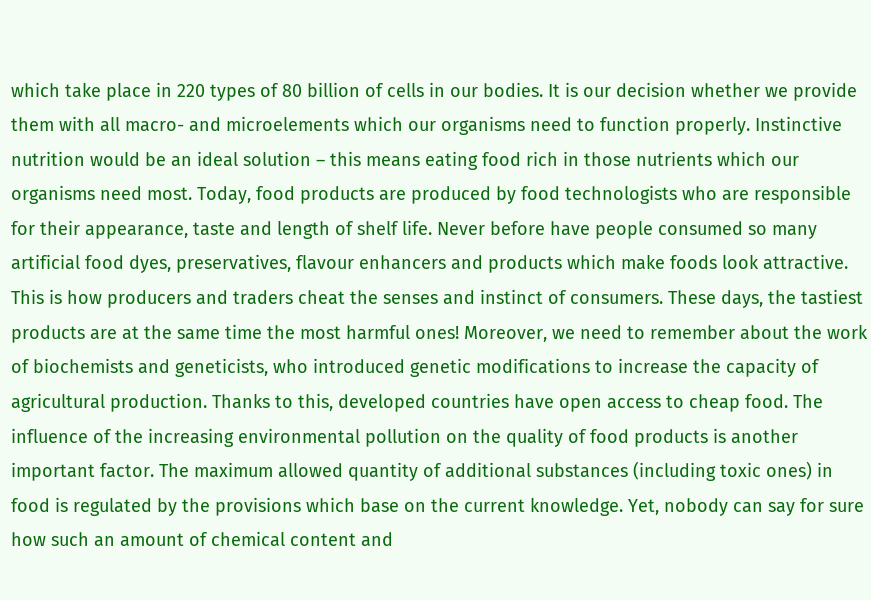which take place in 220 types of 80 billion of cells in our bodies. It is our decision whether we provide them with all macro- and microelements which our organisms need to function properly. Instinctive nutrition would be an ideal solution – this means eating food rich in those nutrients which our organisms need most. Today, food products are produced by food technologists who are responsible for their appearance, taste and length of shelf life. Never before have people consumed so many artificial food dyes, preservatives, flavour enhancers and products which make foods look attractive. This is how producers and traders cheat the senses and instinct of consumers. These days, the tastiest products are at the same time the most harmful ones! Moreover, we need to remember about the work of biochemists and geneticists, who introduced genetic modifications to increase the capacity of agricultural production. Thanks to this, developed countries have open access to cheap food. The influence of the increasing environmental pollution on the quality of food products is another important factor. The maximum allowed quantity of additional substances (including toxic ones) in food is regulated by the provisions which base on the current knowledge. Yet, nobody can say for sure how such an amount of chemical content and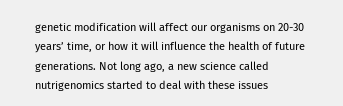genetic modification will affect our organisms on 20-30 years’ time, or how it will influence the health of future generations. Not long ago, a new science called nutrigenomics started to deal with these issues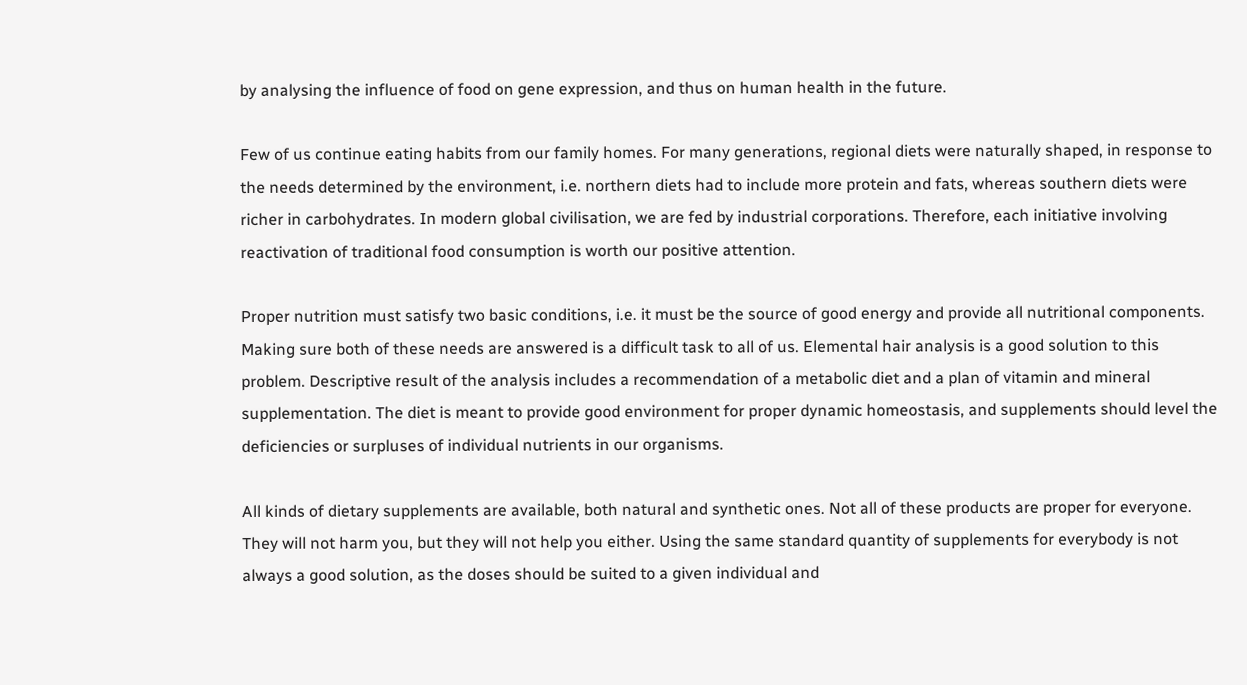by analysing the influence of food on gene expression, and thus on human health in the future.

Few of us continue eating habits from our family homes. For many generations, regional diets were naturally shaped, in response to the needs determined by the environment, i.e. northern diets had to include more protein and fats, whereas southern diets were richer in carbohydrates. In modern global civilisation, we are fed by industrial corporations. Therefore, each initiative involving reactivation of traditional food consumption is worth our positive attention.

Proper nutrition must satisfy two basic conditions, i.e. it must be the source of good energy and provide all nutritional components. Making sure both of these needs are answered is a difficult task to all of us. Elemental hair analysis is a good solution to this problem. Descriptive result of the analysis includes a recommendation of a metabolic diet and a plan of vitamin and mineral supplementation. The diet is meant to provide good environment for proper dynamic homeostasis, and supplements should level the deficiencies or surpluses of individual nutrients in our organisms.

All kinds of dietary supplements are available, both natural and synthetic ones. Not all of these products are proper for everyone. They will not harm you, but they will not help you either. Using the same standard quantity of supplements for everybody is not always a good solution, as the doses should be suited to a given individual and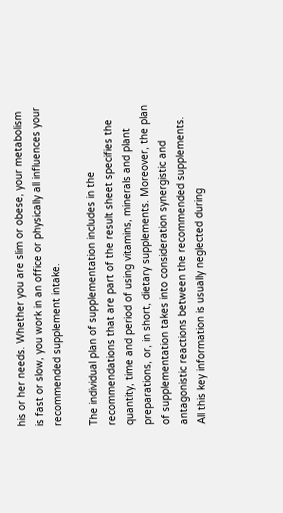his or her needs. Whether you are slim or obese, your metabolism is fast or slow, you work in an office or physically all influences your recommended supplement intake.

The individual plan of supplementation includes in the recommendations that are part of the result sheet specifies the quantity, time and period of using vitamins, minerals and plant preparations, or, in short, dietary supplements. Moreover, the plan of supplementation takes into consideration synergistic and antagonistic reactions between the recommended supplements. All this key information is usually neglected during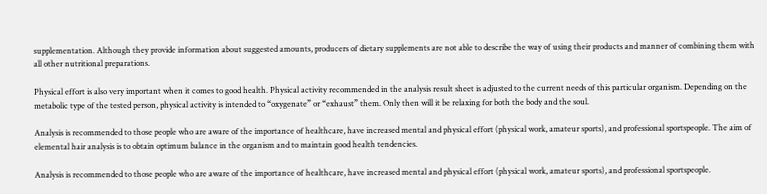supplementation. Although they provide information about suggested amounts, producers of dietary supplements are not able to describe the way of using their products and manner of combining them with all other nutritional preparations.

Physical effort is also very important when it comes to good health. Physical activity recommended in the analysis result sheet is adjusted to the current needs of this particular organism. Depending on the metabolic type of the tested person, physical activity is intended to “oxygenate” or “exhaust” them. Only then will it be relaxing for both the body and the soul.

Analysis is recommended to those people who are aware of the importance of healthcare, have increased mental and physical effort (physical work, amateur sports), and professional sportspeople. The aim of elemental hair analysis is to obtain optimum balance in the organism and to maintain good health tendencies.

Analysis is recommended to those people who are aware of the importance of healthcare, have increased mental and physical effort (physical work, amateur sports), and professional sportspeople.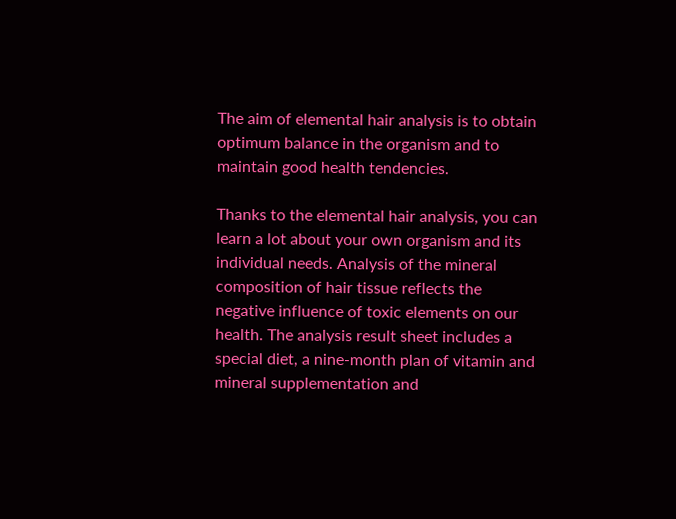The aim of elemental hair analysis is to obtain optimum balance in the organism and to maintain good health tendencies.

Thanks to the elemental hair analysis, you can learn a lot about your own organism and its individual needs. Analysis of the mineral composition of hair tissue reflects the negative influence of toxic elements on our health. The analysis result sheet includes a special diet, a nine-month plan of vitamin and mineral supplementation and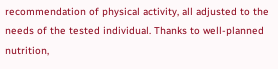recommendation of physical activity, all adjusted to the needs of the tested individual. Thanks to well-planned nutrition,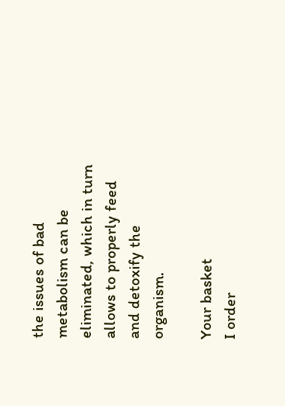the issues of bad metabolism can be eliminated, which in turn allows to properly feed and detoxify the organism.

Your basket
I order